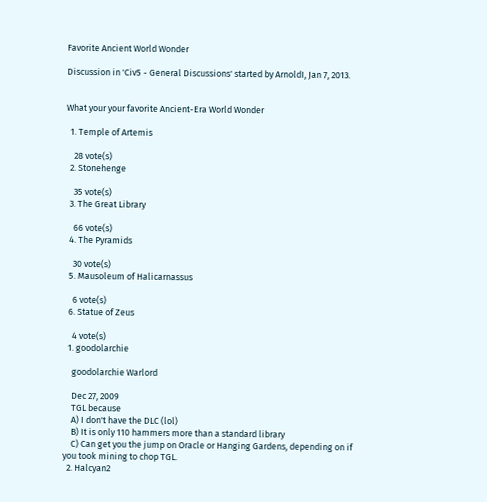Favorite Ancient World Wonder

Discussion in 'Civ5 - General Discussions' started by ArnoldI, Jan 7, 2013.


What your your favorite Ancient-Era World Wonder

  1. Temple of Artemis

    28 vote(s)
  2. Stonehenge

    35 vote(s)
  3. The Great Library

    66 vote(s)
  4. The Pyramids

    30 vote(s)
  5. Mausoleum of Halicarnassus

    6 vote(s)
  6. Statue of Zeus

    4 vote(s)
  1. goodolarchie

    goodolarchie Warlord

    Dec 27, 2009
    TGL because
    A) I don't have the DLC (lol)
    B) It is only 110 hammers more than a standard library
    C) Can get you the jump on Oracle or Hanging Gardens, depending on if you took mining to chop TGL.
  2. Halcyan2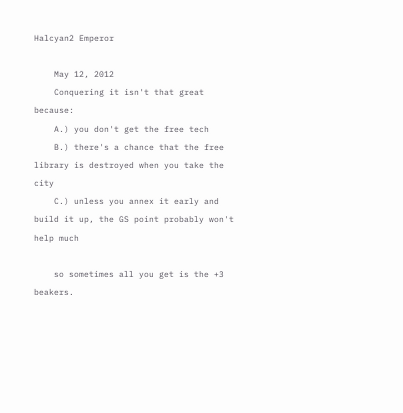Halcyan2 Emperor

    May 12, 2012
    Conquering it isn't that great because:
    A.) you don't get the free tech
    B.) there's a chance that the free library is destroyed when you take the city
    C.) unless you annex it early and build it up, the GS point probably won't help much

    so sometimes all you get is the +3 beakers.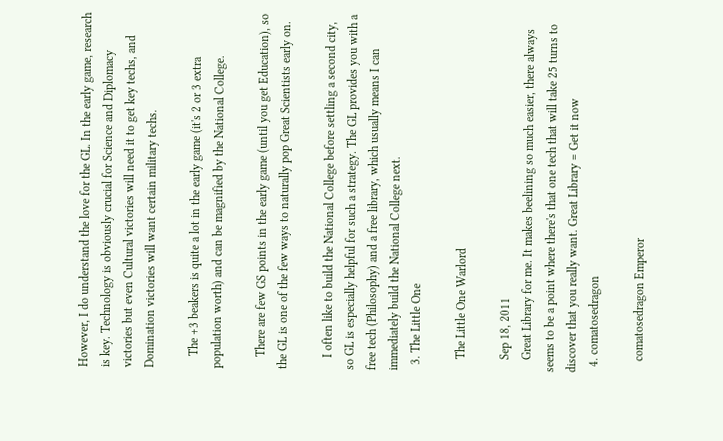However, I do understand the love for the GL. In the early game, research is key. Technology is obviously crucial for Science and Diplomacy victories but even Cultural victories will need it to get key techs, and Domination victories will want certain military techs.

    The +3 beakers is quite a lot in the early game (it's 2 or 3 extra population worth) and can be magnified by the National College.

    There are few GS points in the early game (until you get Education), so the GL is one of the few ways to naturally pop Great Scientists early on.

    I often like to build the National College before settling a second city, so GL is especially helpful for such a strategy. The GL provides you with a free tech (Philosophy) and a free library, which usually means I can immediately build the National College next.
  3. The Little One

    The Little One Warlord

    Sep 18, 2011
    Great Library for me. It makes beelining so much easier, there always seems to be a point where there's that one tech that will take 25 turns to discover that you really want. Great Library = Get it now
  4. comatosedragon

    comatosedragon Emperor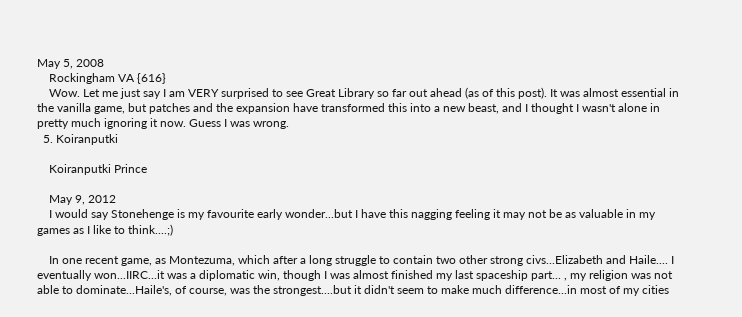May 5, 2008
    Rockingham VA {616}
    Wow. Let me just say I am VERY surprised to see Great Library so far out ahead (as of this post). It was almost essential in the vanilla game, but patches and the expansion have transformed this into a new beast, and I thought I wasn't alone in pretty much ignoring it now. Guess I was wrong.
  5. Koiranputki

    Koiranputki Prince

    May 9, 2012
    I would say Stonehenge is my favourite early wonder...but I have this nagging feeling it may not be as valuable in my games as I like to think....;)

    In one recent game, as Montezuma, which after a long struggle to contain two other strong civs...Elizabeth and Haile.... I eventually won...IIRC...it was a diplomatic win, though I was almost finished my last spaceship part... , my religion was not able to dominate...Haile's, of course, was the strongest....but it didn't seem to make much difference...in most of my cities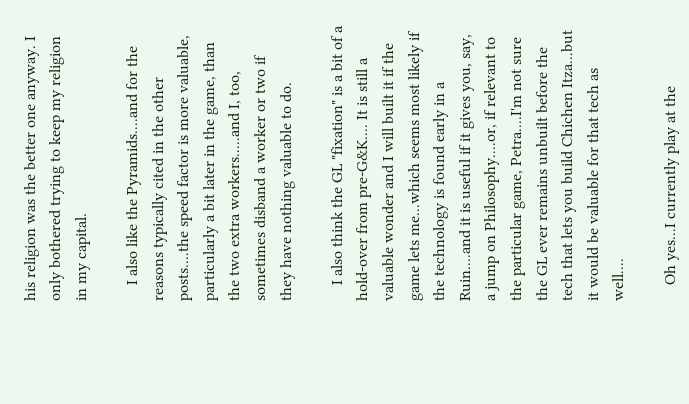his religion was the better one anyway. I only bothered trying to keep my religion in my capital.

    I also like the Pyramids....and for the reasons typically cited in the other posts....the speed factor is more valuable, particularly a bit later in the game, than the two extra workers.....and I, too, sometimes disband a worker or two if they have nothing valuable to do.

    I also think the GL "fixation" is a bit of a hold-over from pre-G&K.... It is still a valuable wonder and I will built it if the game lets me...which seems most likely if the technology is found early in a Ruin....and it is useful if it gives you, say, a jump on Philosophy....or, if relevant to the particular game, Petra....I'm not sure the GL ever remains unbuilt before the tech that lets you build Chichen Itza...but it would be valuable for that tech as well....

    Oh yes...I currently play at the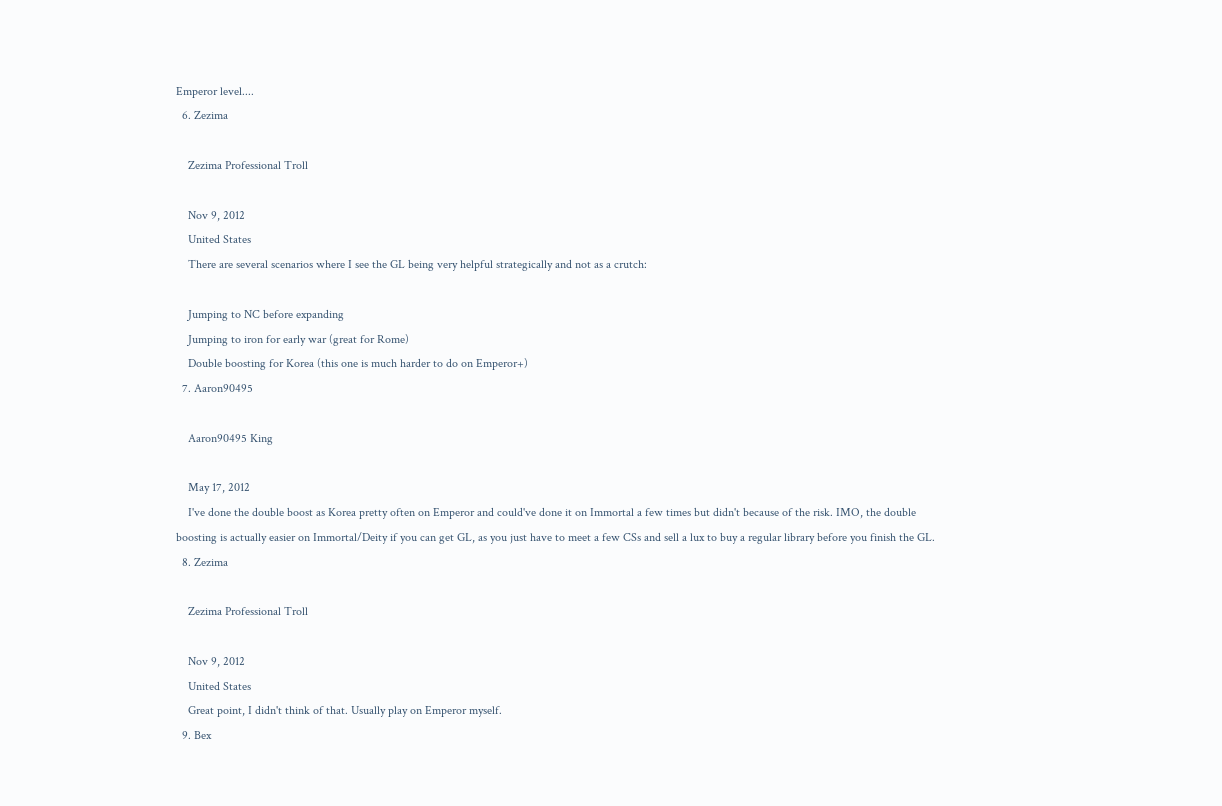Emperor level....
  6. Zezima

    Zezima Professional Troll

    Nov 9, 2012
    United States
    There are several scenarios where I see the GL being very helpful strategically and not as a crutch:

    Jumping to NC before expanding
    Jumping to iron for early war (great for Rome)
    Double boosting for Korea (this one is much harder to do on Emperor+)
  7. Aaron90495

    Aaron90495 King

    May 17, 2012
    I've done the double boost as Korea pretty often on Emperor and could've done it on Immortal a few times but didn't because of the risk. IMO, the double boosting is actually easier on Immortal/Deity if you can get GL, as you just have to meet a few CSs and sell a lux to buy a regular library before you finish the GL.
  8. Zezima

    Zezima Professional Troll

    Nov 9, 2012
    United States
    Great point, I didn't think of that. Usually play on Emperor myself.
  9. Bex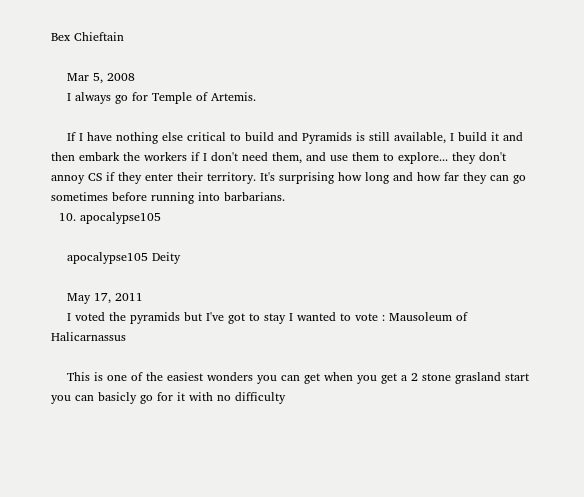Bex Chieftain

    Mar 5, 2008
    I always go for Temple of Artemis.

    If I have nothing else critical to build and Pyramids is still available, I build it and then embark the workers if I don't need them, and use them to explore... they don't annoy CS if they enter their territory. It's surprising how long and how far they can go sometimes before running into barbarians.
  10. apocalypse105

    apocalypse105 Deity

    May 17, 2011
    I voted the pyramids but I've got to stay I wanted to vote : Mausoleum of Halicarnassus

    This is one of the easiest wonders you can get when you get a 2 stone grasland start you can basicly go for it with no difficulty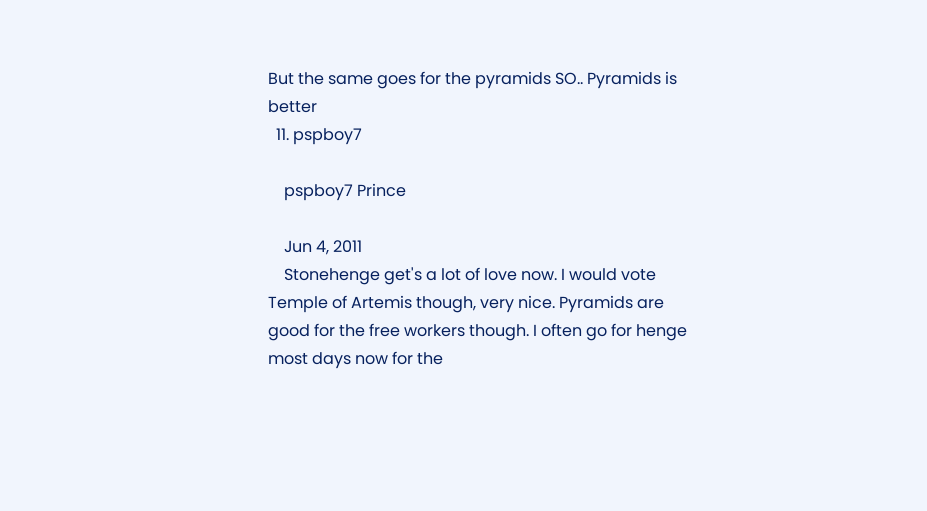But the same goes for the pyramids SO.. Pyramids is better
  11. pspboy7

    pspboy7 Prince

    Jun 4, 2011
    Stonehenge get's a lot of love now. I would vote Temple of Artemis though, very nice. Pyramids are good for the free workers though. I often go for henge most days now for the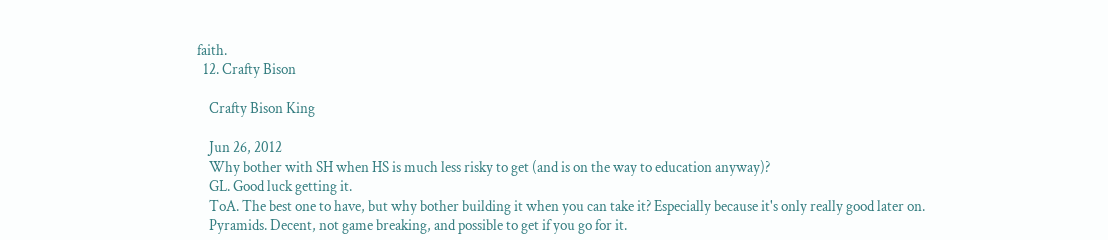faith.
  12. Crafty Bison

    Crafty Bison King

    Jun 26, 2012
    Why bother with SH when HS is much less risky to get (and is on the way to education anyway)?
    GL. Good luck getting it.
    ToA. The best one to have, but why bother building it when you can take it? Especially because it's only really good later on.
    Pyramids. Decent, not game breaking, and possible to get if you go for it.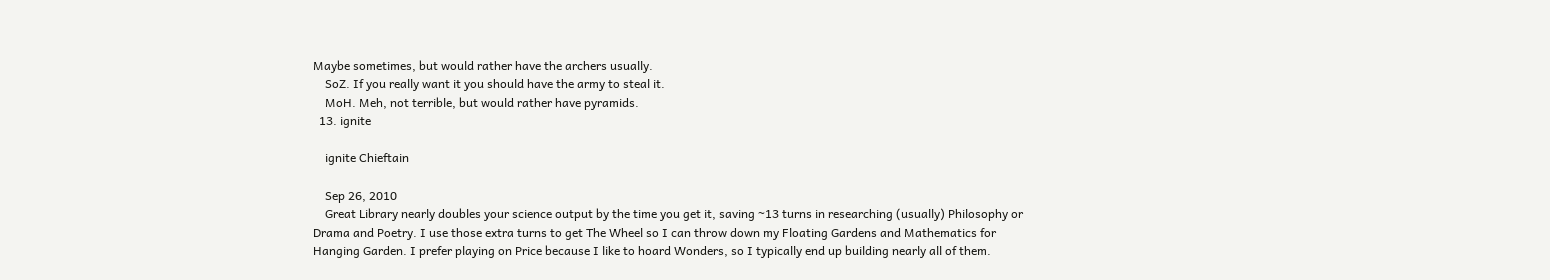Maybe sometimes, but would rather have the archers usually.
    SoZ. If you really want it you should have the army to steal it.
    MoH. Meh, not terrible, but would rather have pyramids.
  13. ignite

    ignite Chieftain

    Sep 26, 2010
    Great Library nearly doubles your science output by the time you get it, saving ~13 turns in researching (usually) Philosophy or Drama and Poetry. I use those extra turns to get The Wheel so I can throw down my Floating Gardens and Mathematics for Hanging Garden. I prefer playing on Price because I like to hoard Wonders, so I typically end up building nearly all of them.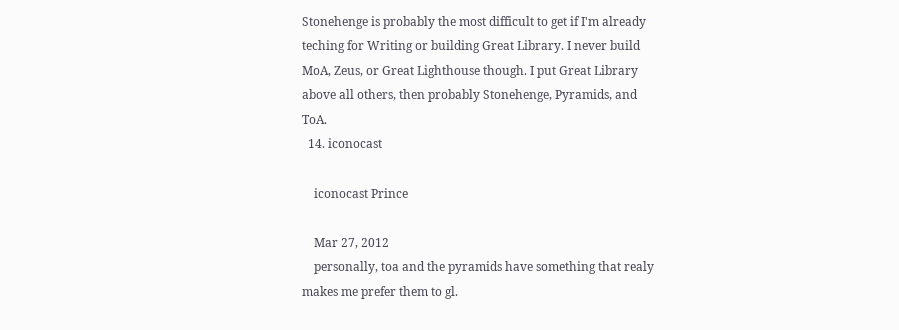Stonehenge is probably the most difficult to get if I'm already teching for Writing or building Great Library. I never build MoA, Zeus, or Great Lighthouse though. I put Great Library above all others, then probably Stonehenge, Pyramids, and ToA.
  14. iconocast

    iconocast Prince

    Mar 27, 2012
    personally, toa and the pyramids have something that realy makes me prefer them to gl.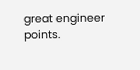great engineer points.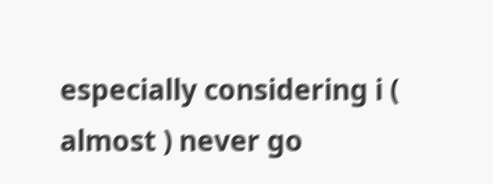especially considering i ( almost ) never go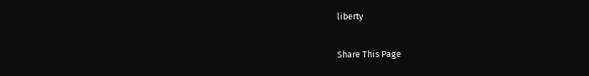liberty

Share This Page